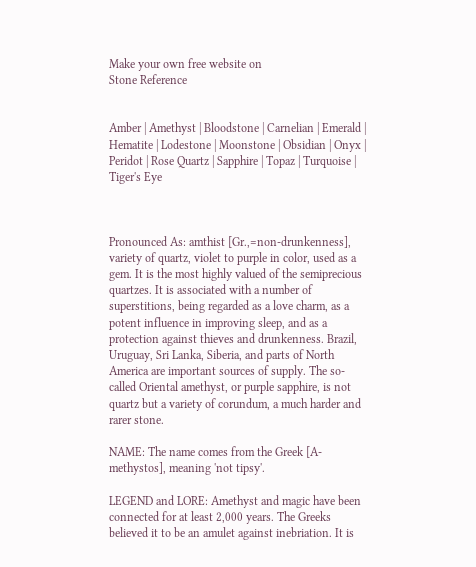Make your own free website on
Stone Reference


Amber | Amethyst | Bloodstone | Carnelian | Emerald | Hematite | Lodestone | Moonstone | Obsidian | Onyx | Peridot | Rose Quartz | Sapphire | Topaz | Turquoise | Tiger's Eye



Pronounced As: amthist [Gr.,=non-drunkenness], variety of quartz, violet to purple in color, used as a gem. It is the most highly valued of the semiprecious quartzes. It is associated with a number of superstitions, being regarded as a love charm, as a potent influence in improving sleep, and as a protection against thieves and drunkenness. Brazil, Uruguay, Sri Lanka, Siberia, and parts of North America are important sources of supply. The so-called Oriental amethyst, or purple sapphire, is not quartz but a variety of corundum, a much harder and rarer stone.

NAME: The name comes from the Greek [A-methystos], meaning 'not tipsy'.

LEGEND and LORE: Amethyst and magic have been connected for at least 2,000 years. The Greeks believed it to be an amulet against inebriation. It is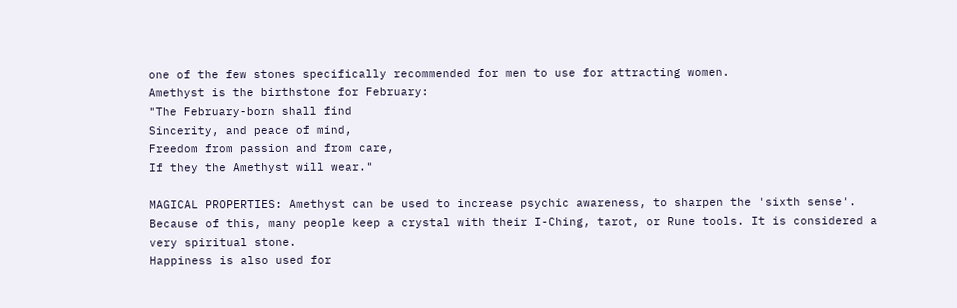one of the few stones specifically recommended for men to use for attracting women.
Amethyst is the birthstone for February:
"The February-born shall find
Sincerity, and peace of mind,
Freedom from passion and from care,
If they the Amethyst will wear."

MAGICAL PROPERTIES: Amethyst can be used to increase psychic awareness, to sharpen the 'sixth sense'. Because of this, many people keep a crystal with their I-Ching, tarot, or Rune tools. It is considered a very spiritual stone.
Happiness is also used for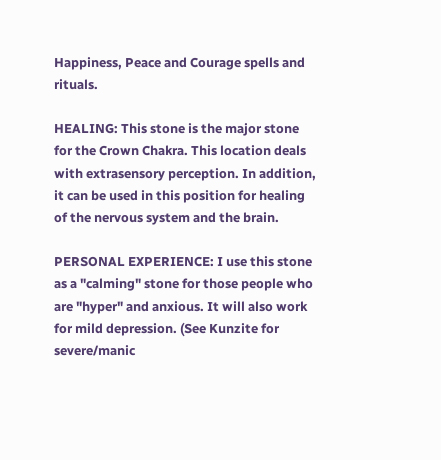Happiness, Peace and Courage spells and rituals.

HEALING: This stone is the major stone for the Crown Chakra. This location deals with extrasensory perception. In addition, it can be used in this position for healing of the nervous system and the brain.

PERSONAL EXPERIENCE: I use this stone as a "calming" stone for those people who are "hyper" and anxious. It will also work for mild depression. (See Kunzite for severe/manic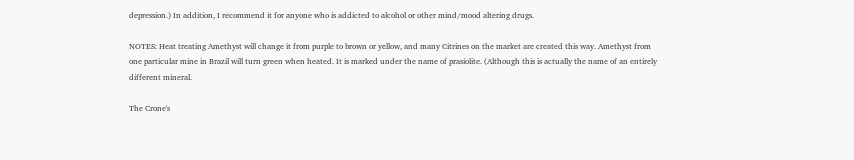depression.) In addition, I recommend it for anyone who is addicted to alcohol or other mind/mood altering drugs.

NOTES: Heat treating Amethyst will change it from purple to brown or yellow, and many Citrines on the market are created this way. Amethyst from one particular mine in Brazil will turn green when heated. It is marked under the name of prasiolite. (Although this is actually the name of an entirely different mineral.

The Crone's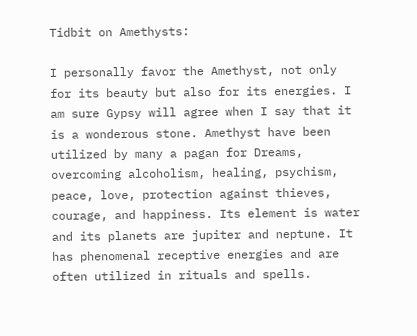Tidbit on Amethysts:

I personally favor the Amethyst, not only for its beauty but also for its energies. I am sure Gypsy will agree when I say that it is a wonderous stone. Amethyst have been utilized by many a pagan for Dreams, overcoming alcoholism, healing, psychism, peace, love, protection against thieves, courage, and happiness. Its element is water and its planets are jupiter and neptune. It has phenomenal receptive energies and are often utilized in rituals and spells.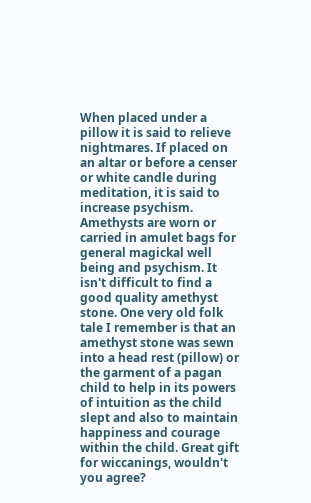When placed under a pillow it is said to relieve nightmares. If placed on an altar or before a censer or white candle during meditation, it is said to increase psychism. Amethysts are worn or carried in amulet bags for general magickal well being and psychism. It isn't difficult to find a good quality amethyst stone. One very old folk tale I remember is that an amethyst stone was sewn into a head rest (pillow) or the garment of a pagan child to help in its powers of intuition as the child slept and also to maintain happiness and courage within the child. Great gift for wiccanings, wouldn't you agree?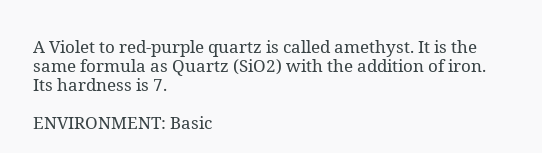A Violet to red-purple quartz is called amethyst. It is the same formula as Quartz (SiO2) with the addition of iron. Its hardness is 7.

ENVIRONMENT: Basic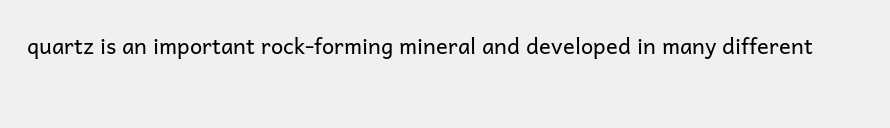quartz is an important rock-forming mineral and developed in many different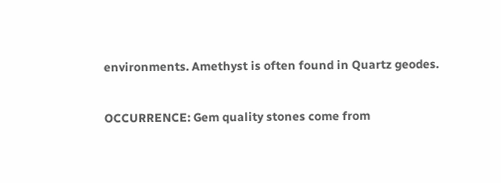environments. Amethyst is often found in Quartz geodes.

OCCURRENCE: Gem quality stones come from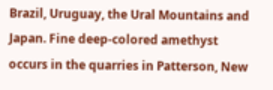Brazil, Uruguay, the Ural Mountains and Japan. Fine deep-colored amethyst occurs in the quarries in Patterson, New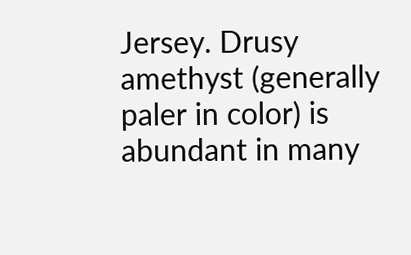Jersey. Drusy amethyst (generally paler in color) is abundant in many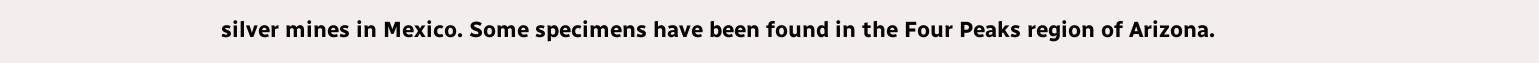silver mines in Mexico. Some specimens have been found in the Four Peaks region of Arizona.